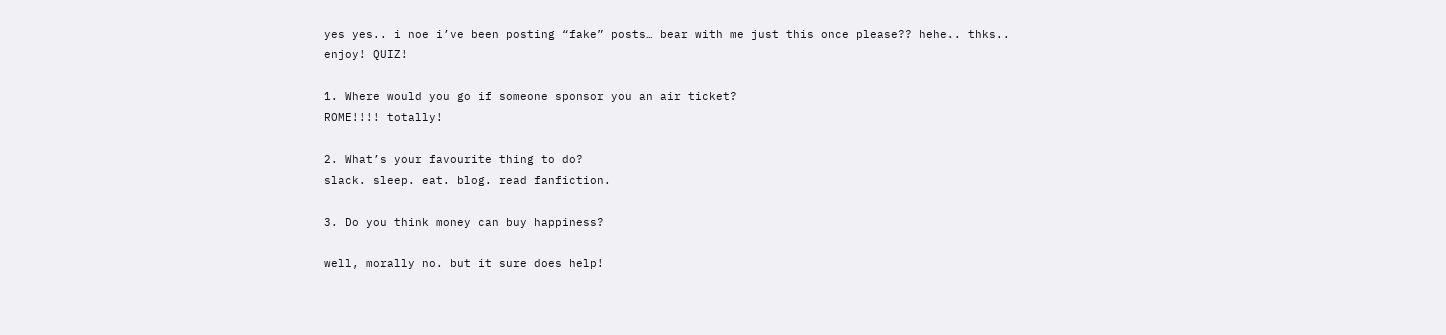yes yes.. i noe i’ve been posting “fake” posts… bear with me just this once please?? hehe.. thks.. enjoy! QUIZ!

1. Where would you go if someone sponsor you an air ticket?
ROME!!!! totally!

2. What’s your favourite thing to do?
slack. sleep. eat. blog. read fanfiction.

3. Do you think money can buy happiness?

well, morally no. but it sure does help!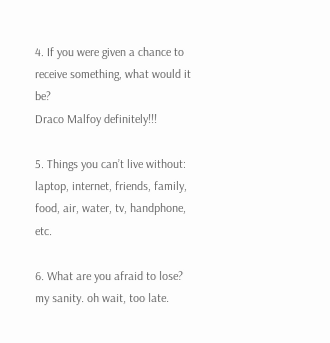4. If you were given a chance to receive something, what would it be?
Draco Malfoy definitely!!!

5. Things you can’t live without:
laptop, internet, friends, family, food, air, water, tv, handphone, etc.

6. What are you afraid to lose?
my sanity. oh wait, too late.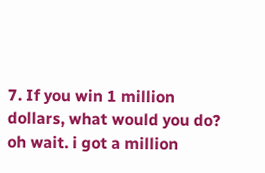7. If you win 1 million dollars, what would you do?
oh wait. i got a million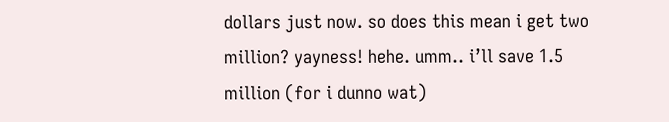dollars just now. so does this mean i get two million? yayness! hehe. umm.. i’ll save 1.5 million (for i dunno wat)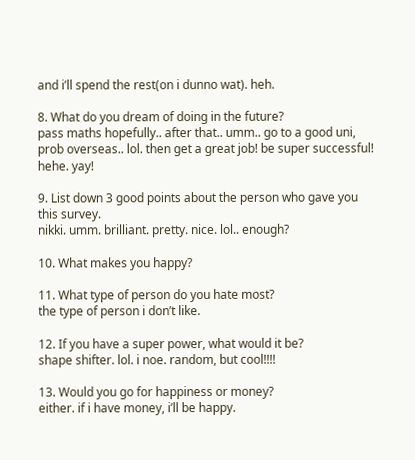and i’ll spend the rest(on i dunno wat). heh.

8. What do you dream of doing in the future?
pass maths hopefully.. after that.. umm.. go to a good uni, prob overseas.. lol. then get a great job! be super successful! hehe. yay!

9. List down 3 good points about the person who gave you this survey.
nikki. umm. brilliant. pretty. nice. lol.. enough?

10. What makes you happy?

11. What type of person do you hate most?
the type of person i don’t like.

12. If you have a super power, what would it be?
shape shifter. lol. i noe. random, but cool!!!!

13. Would you go for happiness or money?
either. if i have money, i’ll be happy.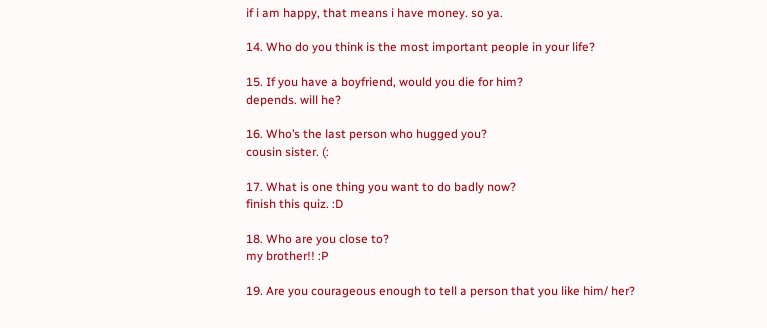if i am happy, that means i have money. so ya.

14. Who do you think is the most important people in your life?

15. If you have a boyfriend, would you die for him?
depends. will he?

16. Who’s the last person who hugged you?
cousin sister. (:

17. What is one thing you want to do badly now?
finish this quiz. :D

18. Who are you close to?
my brother!! :P

19. Are you courageous enough to tell a person that you like him/ her?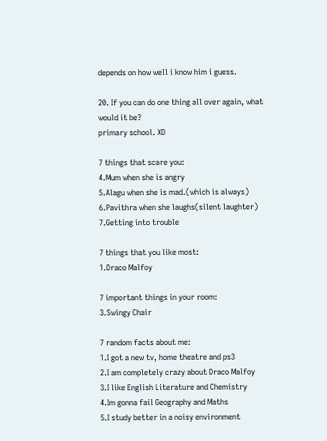depends on how well i know him i guess.

20. If you can do one thing all over again, what would it be?
primary school. XD

7 things that scare you:
4.Mum when she is angry
5.Alagu when she is mad.(which is always)
6.Pavithra when she laughs(silent laughter)
7.Getting into trouble

7 things that you like most:
1.Draco Malfoy

7 important things in your room:
3.Swingy Chair

7 random facts about me:
1.I got a new tv, home theatre and ps3
2.I am completely crazy about Draco Malfoy
3.I like English Literature and Chemistry
4.Im gonna fail Geography and Maths
5.I study better in a noisy environment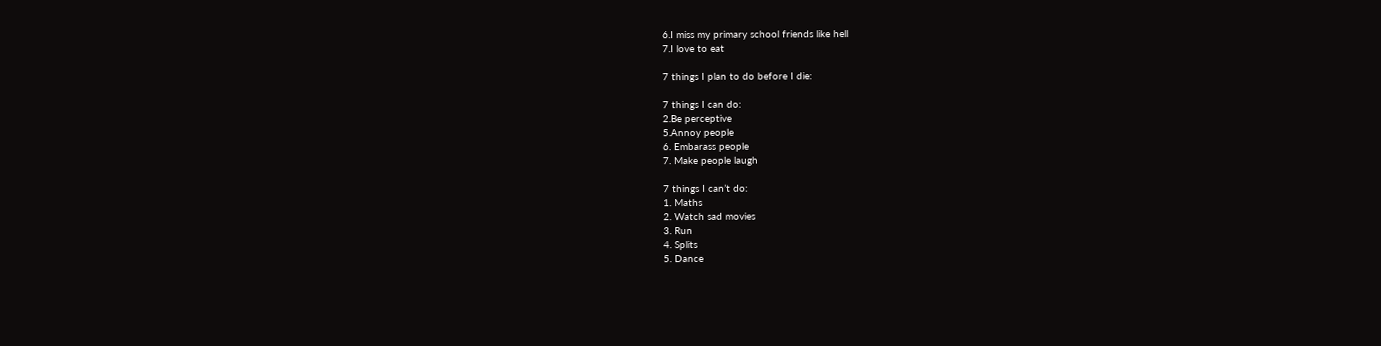6.I miss my primary school friends like hell
7.I love to eat

7 things I plan to do before I die:

7 things I can do:
2.Be perceptive
5.Annoy people
6. Embarass people
7. Make people laugh

7 things I can’t do:
1. Maths
2. Watch sad movies
3. Run
4. Splits
5. Dance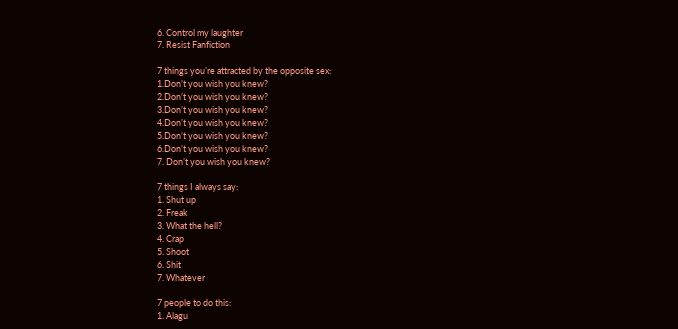6. Control my laughter
7. Resist Fanfiction

7 things you’re attracted by the opposite sex:
1.Don’t you wish you knew?
2.Don’t you wish you knew?
3.Don’t you wish you knew?
4.Don’t you wish you knew?
5.Don’t you wish you knew?
6.Don’t you wish you knew?
7. Don’t you wish you knew?

7 things I always say:
1. Shut up
2. Freak
3. What the hell?
4. Crap
5. Shoot
6. Shit
7. Whatever

7 people to do this:
1. Alagu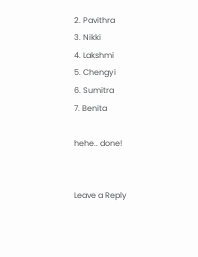2. Pavithra
3. Nikki
4. Lakshmi
5. Chengyi
6. Sumitra
7. Benita

hehe.. done!


Leave a Reply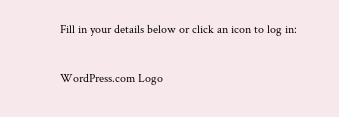Fill in your details below or click an icon to log in:

WordPress.com Logo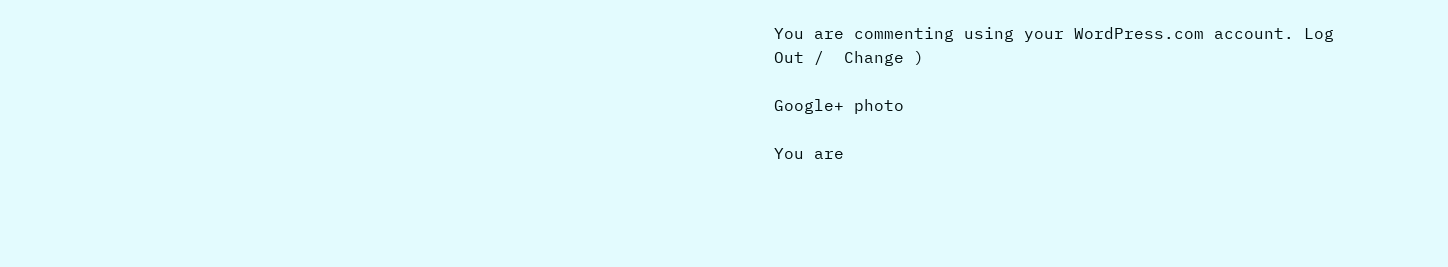You are commenting using your WordPress.com account. Log Out /  Change )

Google+ photo

You are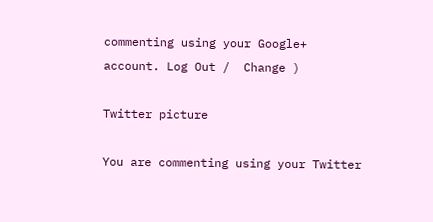commenting using your Google+ account. Log Out /  Change )

Twitter picture

You are commenting using your Twitter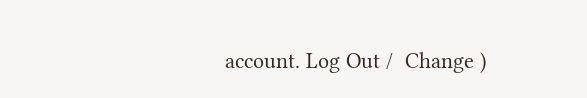account. Log Out /  Change )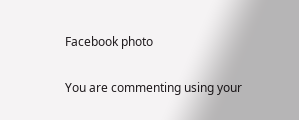Facebook photo

You are commenting using your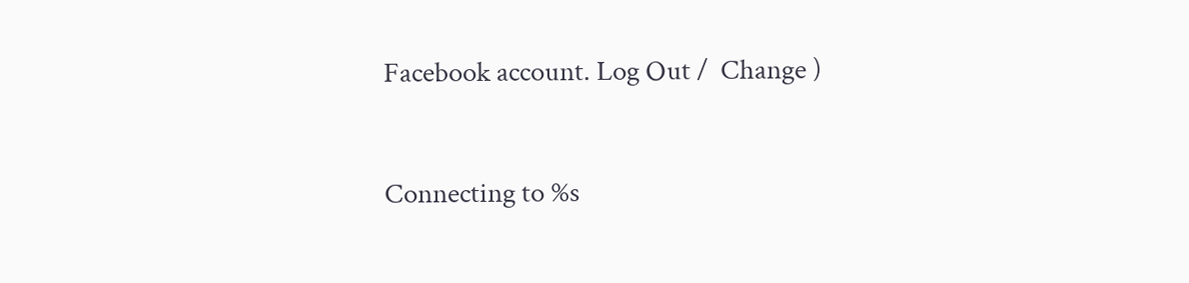Facebook account. Log Out /  Change )


Connecting to %s